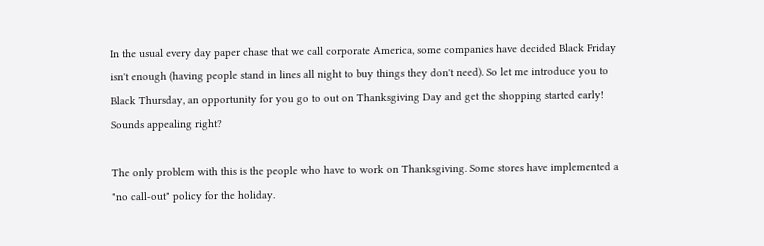In the usual every day paper chase that we call corporate America, some companies have decided Black Friday isn't enough (having people stand in lines all night to buy things they don't need). So let me introduce you to Black Thursday, an opportunity for you go to out on Thanksgiving Day and get the shopping started early! Sounds appealing right?

The only problem with this is the people who have to work on Thanksgiving. Some stores have implemented a "no call-out" policy for the holiday.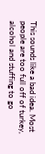This sounds like a bad idea. Most people are too full off of turkey, alcohol and stuffing to go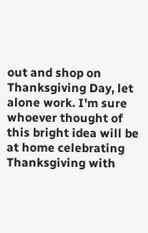out and shop on Thanksgiving Day, let alone work. I'm sure whoever thought of this bright idea will be at home celebrating Thanksgiving with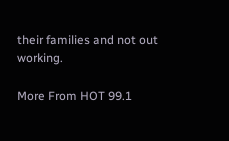their families and not out working.

More From HOT 99.1